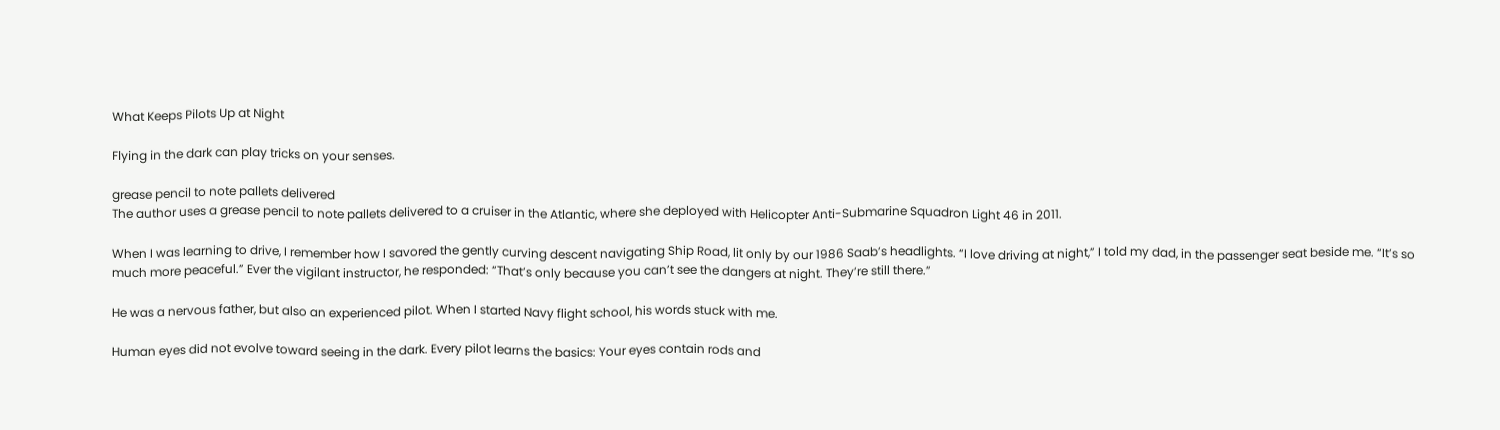What Keeps Pilots Up at Night

Flying in the dark can play tricks on your senses.

grease pencil to note pallets delivered
The author uses a grease pencil to note pallets delivered to a cruiser in the Atlantic, where she deployed with Helicopter Anti-Submarine Squadron Light 46 in 2011.

When I was learning to drive, I remember how I savored the gently curving descent navigating Ship Road, lit only by our 1986 Saab’s headlights. “I love driving at night,” I told my dad, in the passenger seat beside me. “It’s so much more peaceful.” Ever the vigilant instructor, he responded: “That’s only because you can’t see the dangers at night. They’re still there.”

He was a nervous father, but also an experienced pilot. When I started Navy flight school, his words stuck with me.

Human eyes did not evolve toward seeing in the dark. Every pilot learns the basics: Your eyes contain rods and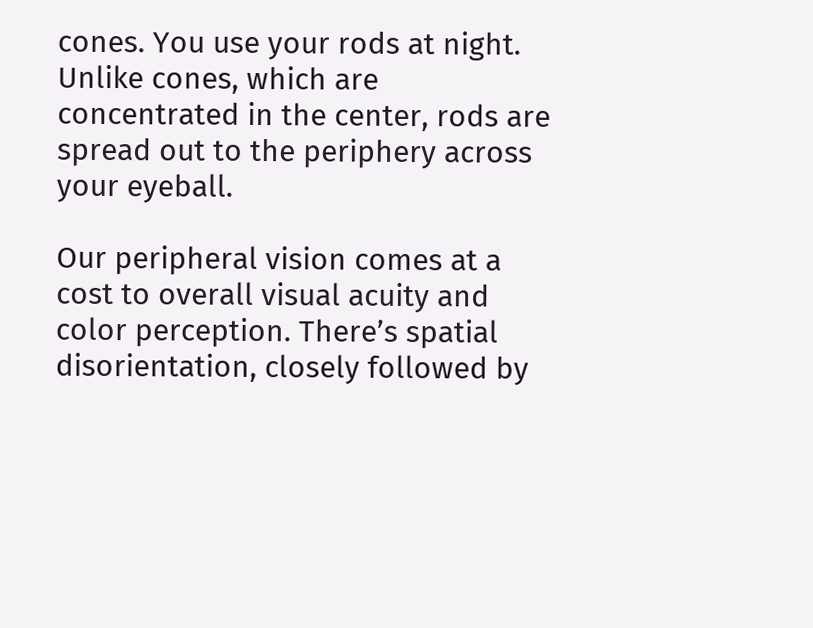cones. You use your rods at night. Unlike cones, which are concentrated in the center, rods are spread out to the periphery across your eyeball.

Our peripheral vision comes at a cost to overall visual acuity and color perception. There’s spatial disorientation, closely followed by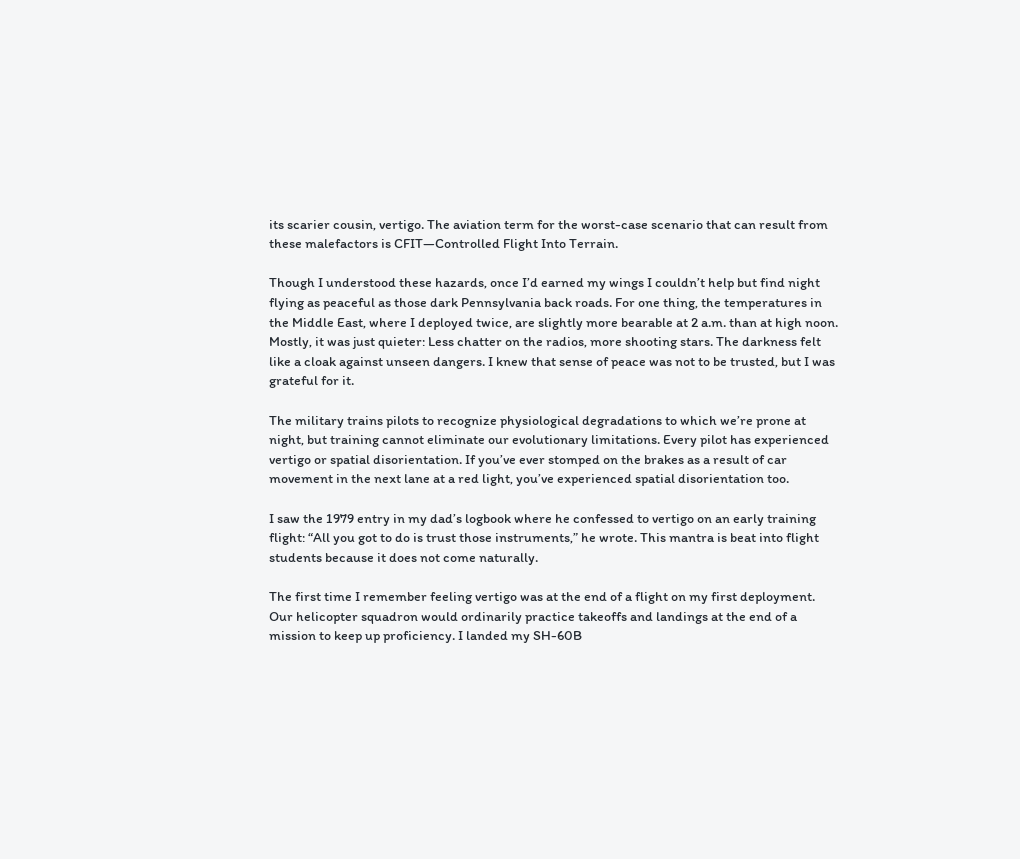its scarier cousin, vertigo. The aviation term for the worst-case scenario that can result from these malefactors is CFIT—Controlled Flight Into Terrain.

Though I understood these hazards, once I’d earned my wings I couldn’t help but find night flying as peaceful as those dark Pennsylvania back roads. For one thing, the temperatures in the Middle East, where I deployed twice, are slightly more bearable at 2 a.m. than at high noon. Mostly, it was just quieter: Less chatter on the radios, more shooting stars. The darkness felt like a cloak against unseen dangers. I knew that sense of peace was not to be trusted, but I was grateful for it.

The military trains pilots to recognize physiological degradations to which we’re prone at night, but training cannot eliminate our evolutionary limitations. Every pilot has experienced vertigo or spatial disorientation. If you’ve ever stomped on the brakes as a result of car movement in the next lane at a red light, you’ve experienced spatial disorientation too.

I saw the 1979 entry in my dad’s logbook where he confessed to vertigo on an early training flight: “All you got to do is trust those instruments,” he wrote. This mantra is beat into flight students because it does not come naturally.

The first time I remember feeling vertigo was at the end of a flight on my first deployment. Our helicopter squadron would ordinarily practice takeoffs and landings at the end of a mission to keep up proficiency. I landed my SH-60B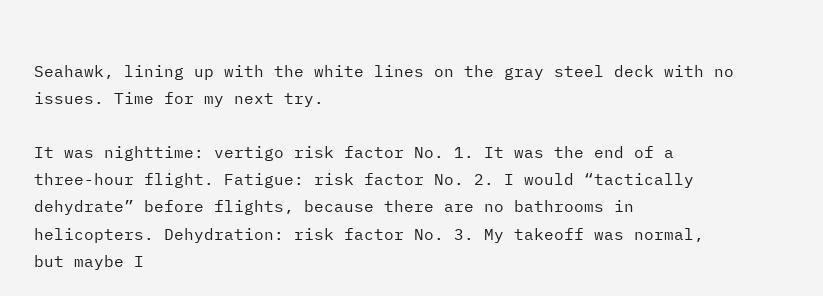Seahawk, lining up with the white lines on the gray steel deck with no issues. Time for my next try.

It was nighttime: vertigo risk factor No. 1. It was the end of a three-hour flight. Fatigue: risk factor No. 2. I would “tactically dehydrate” before flights, because there are no bathrooms in helicopters. Dehydration: risk factor No. 3. My takeoff was normal, but maybe I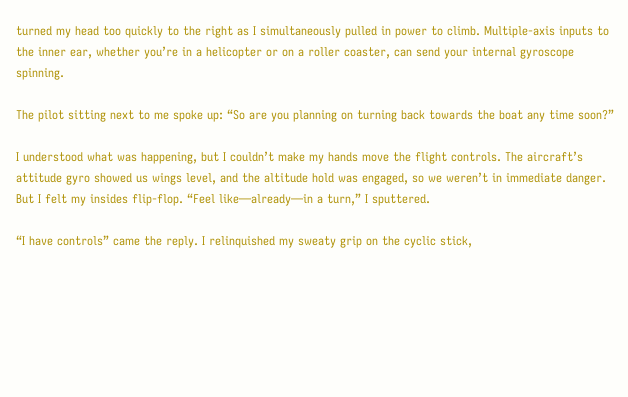turned my head too quickly to the right as I simultaneously pulled in power to climb. Multiple-axis inputs to the inner ear, whether you’re in a helicopter or on a roller coaster, can send your internal gyroscope spinning.

The pilot sitting next to me spoke up: “So are you planning on turning back towards the boat any time soon?”

I understood what was happening, but I couldn’t make my hands move the flight controls. The aircraft’s attitude gyro showed us wings level, and the altitude hold was engaged, so we weren’t in immediate danger. But I felt my insides flip-flop. “Feel like—already—in a turn,” I sputtered.

“I have controls” came the reply. I relinquished my sweaty grip on the cyclic stick,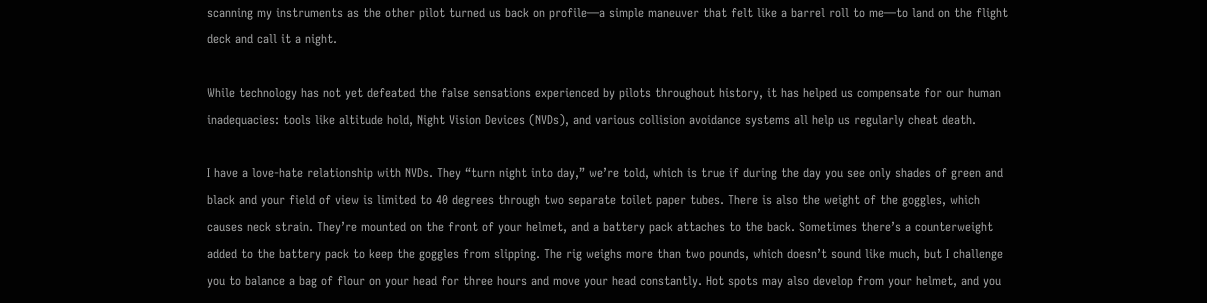scanning my instruments as the other pilot turned us back on profile—a simple maneuver that felt like a barrel roll to me—to land on the flight deck and call it a night.

While technology has not yet defeated the false sensations experienced by pilots throughout history, it has helped us compensate for our human inadequacies: tools like altitude hold, Night Vision Devices (NVDs), and various collision avoidance systems all help us regularly cheat death.

I have a love-hate relationship with NVDs. They “turn night into day,” we’re told, which is true if during the day you see only shades of green and black and your field of view is limited to 40 degrees through two separate toilet paper tubes. There is also the weight of the goggles, which causes neck strain. They’re mounted on the front of your helmet, and a battery pack attaches to the back. Sometimes there’s a counterweight added to the battery pack to keep the goggles from slipping. The rig weighs more than two pounds, which doesn’t sound like much, but I challenge you to balance a bag of flour on your head for three hours and move your head constantly. Hot spots may also develop from your helmet, and you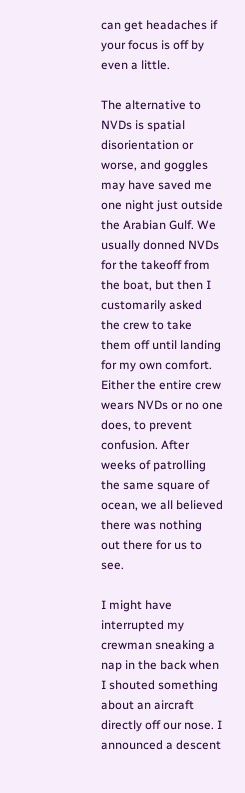can get headaches if your focus is off by even a little.

The alternative to NVDs is spatial disorientation or worse, and goggles may have saved me one night just outside the Arabian Gulf. We usually donned NVDs for the takeoff from the boat, but then I customarily asked the crew to take them off until landing for my own comfort. Either the entire crew wears NVDs or no one does, to prevent confusion. After weeks of patrolling the same square of ocean, we all believed there was nothing out there for us to see.

I might have interrupted my crewman sneaking a nap in the back when I shouted something about an aircraft directly off our nose. I announced a descent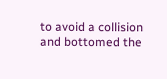to avoid a collision and bottomed the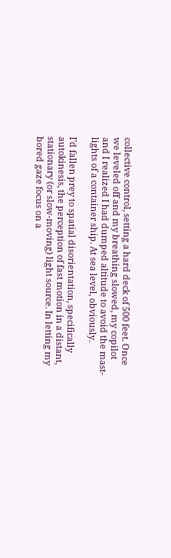collective control, setting a hard deck of 500 feet. Once we leveled off and my breathing slowed, my copilot and I realized I had dumped altitude to avoid the mast-lights of a container ship. At sea level, obviously.

I’d fallen prey to spatial disorientation, specifically autokinesis, the perception of fast motion in a distant, stationary (or slow-moving) light source. In letting my bored gaze focus on a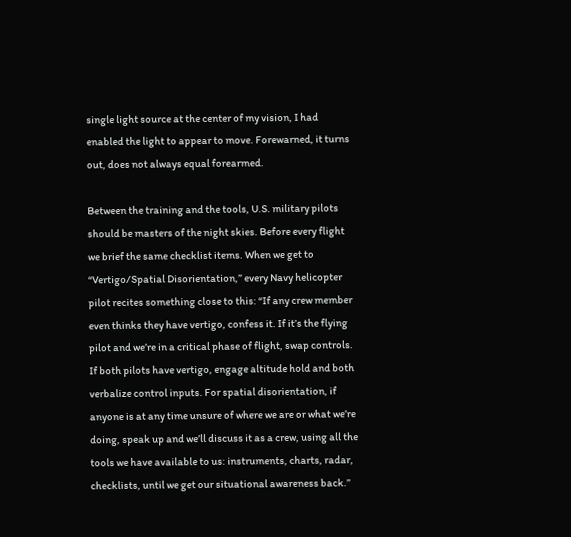single light source at the center of my vision, I had enabled the light to appear to move. Forewarned, it turns out, does not always equal forearmed.

Between the training and the tools, U.S. military pilots should be masters of the night skies. Before every flight we brief the same checklist items. When we get to “Vertigo/Spatial Disorientation,” every Navy helicopter pilot recites something close to this: “If any crew member even thinks they have vertigo, confess it. If it’s the flying pilot and we’re in a critical phase of flight, swap controls. If both pilots have vertigo, engage altitude hold and both verbalize control inputs. For spatial disorientation, if anyone is at any time unsure of where we are or what we’re doing, speak up and we’ll discuss it as a crew, using all the tools we have available to us: instruments, charts, radar, checklists, until we get our situational awareness back.”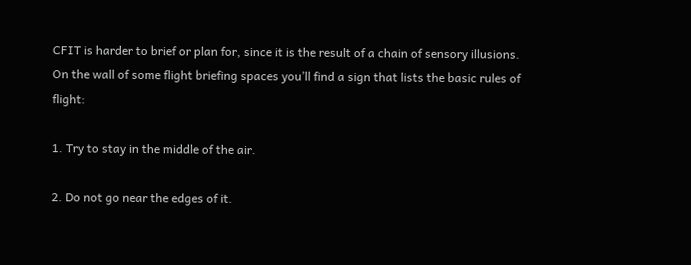CFIT is harder to brief or plan for, since it is the result of a chain of sensory illusions. On the wall of some flight briefing spaces you’ll find a sign that lists the basic rules of flight:

1. Try to stay in the middle of the air.

2. Do not go near the edges of it.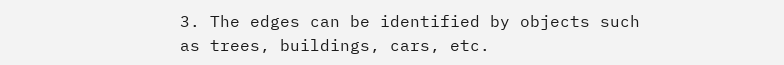3. The edges can be identified by objects such as trees, buildings, cars, etc.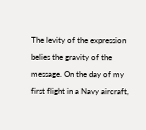The levity of the expression belies the gravity of the message. On the day of my first flight in a Navy aircraft,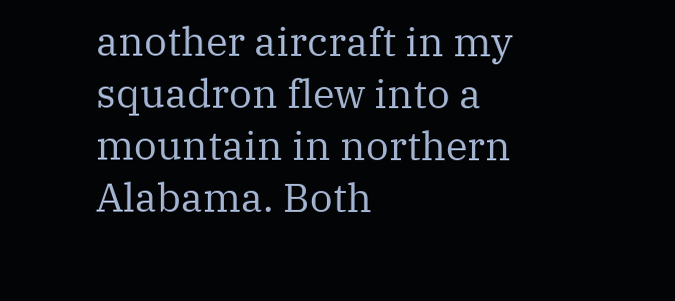another aircraft in my squadron flew into a mountain in northern Alabama. Both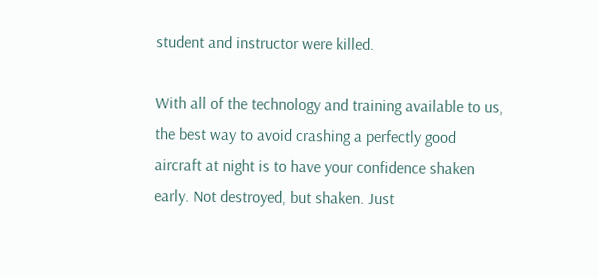student and instructor were killed.

With all of the technology and training available to us, the best way to avoid crashing a perfectly good aircraft at night is to have your confidence shaken early. Not destroyed, but shaken. Just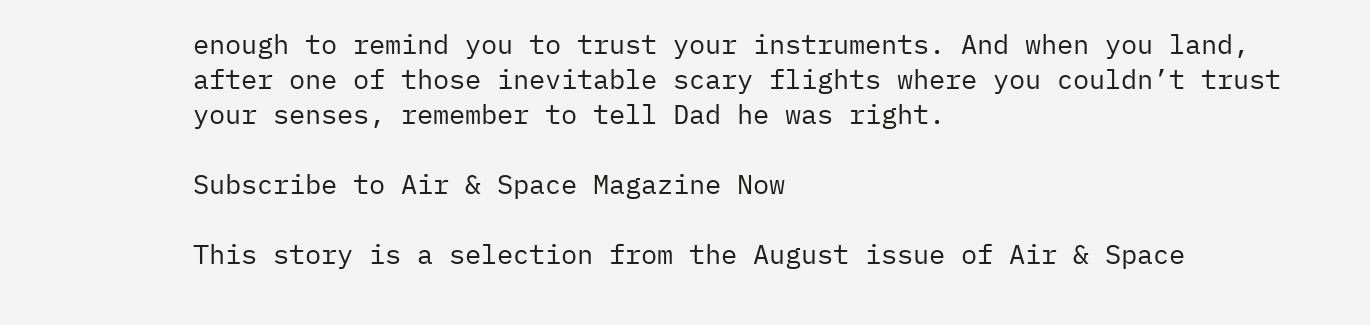enough to remind you to trust your instruments. And when you land, after one of those inevitable scary flights where you couldn’t trust your senses, remember to tell Dad he was right.

Subscribe to Air & Space Magazine Now

This story is a selection from the August issue of Air & Space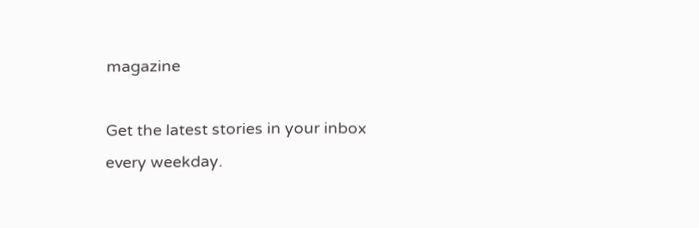magazine

Get the latest stories in your inbox every weekday.